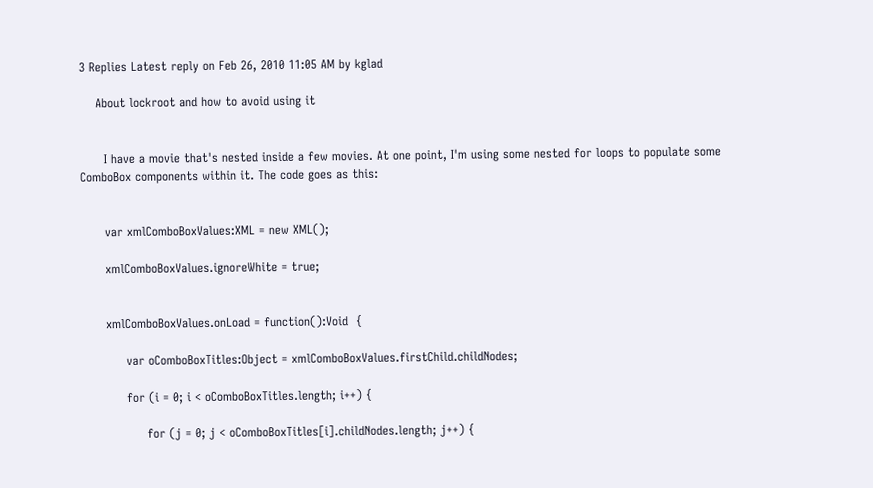3 Replies Latest reply on Feb 26, 2010 11:05 AM by kglad

    About lockroot and how to avoid using it


      I have a movie that's nested inside a few movies. At one point, I'm using some nested for loops to populate some ComboBox components within it. The code goes as this:


      var xmlComboBoxValues:XML = new XML();

      xmlComboBoxValues.ignoreWhite = true;


      xmlComboBoxValues.onLoad = function():Void  {

           var oComboBoxTitles:Object = xmlComboBoxValues.firstChild.childNodes;

           for (i = 0; i < oComboBoxTitles.length; i++) {

                for (j = 0; j < oComboBoxTitles[i].childNodes.length; j++) {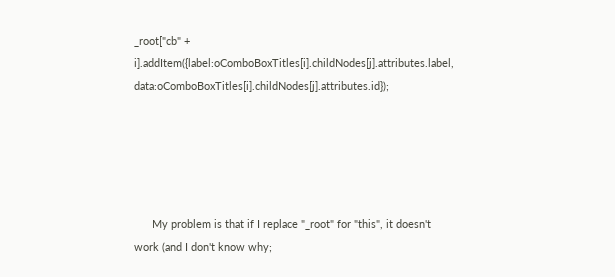_root["cb" + i].addItem({label:oComboBoxTitles[i].childNodes[j].attributes.label, data:oComboBoxTitles[i].childNodes[j].attributes.id});





      My problem is that if I replace "_root" for "this", it doesn't work (and I don't know why;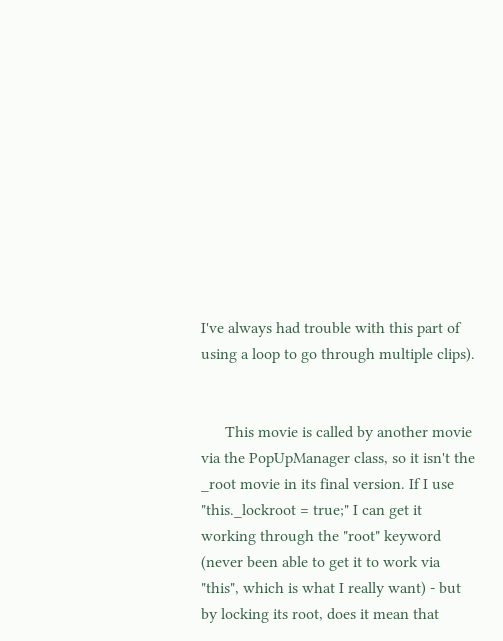I've always had trouble with this part of using a loop to go through multiple clips).


      This movie is called by another movie via the PopUpManager class, so it isn't the _root movie in its final version. If I use "this._lockroot = true;" I can get it working through the "root" keyword (never been able to get it to work via "this", which is what I really want) - but by locking its root, does it mean that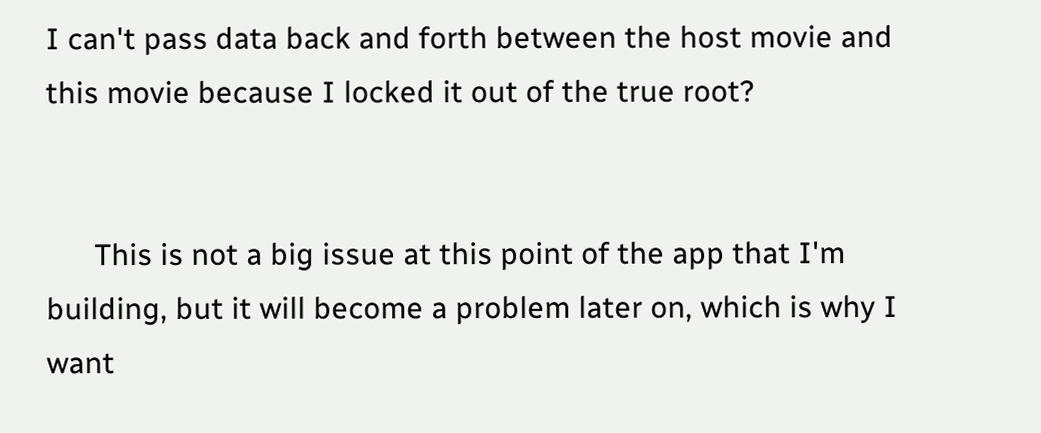I can't pass data back and forth between the host movie and this movie because I locked it out of the true root?


      This is not a big issue at this point of the app that I'm building, but it will become a problem later on, which is why I want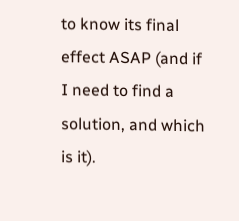to know its final effect ASAP (and if I need to find a solution, and which is it).